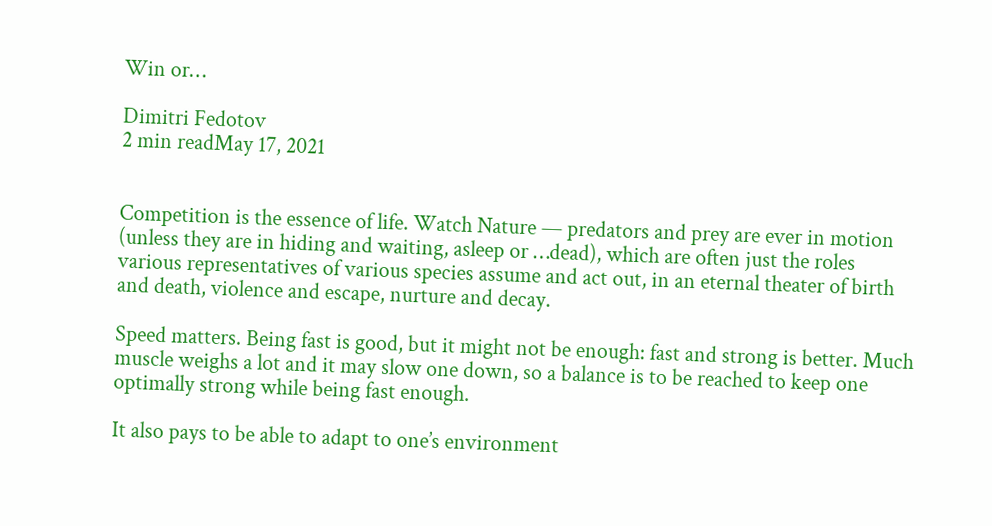Win or…

Dimitri Fedotov
2 min readMay 17, 2021


Competition is the essence of life. Watch Nature — predators and prey are ever in motion (unless they are in hiding and waiting, asleep or …dead), which are often just the roles various representatives of various species assume and act out, in an eternal theater of birth and death, violence and escape, nurture and decay.

Speed matters. Being fast is good, but it might not be enough: fast and strong is better. Much muscle weighs a lot and it may slow one down, so a balance is to be reached to keep one optimally strong while being fast enough.

It also pays to be able to adapt to one’s environment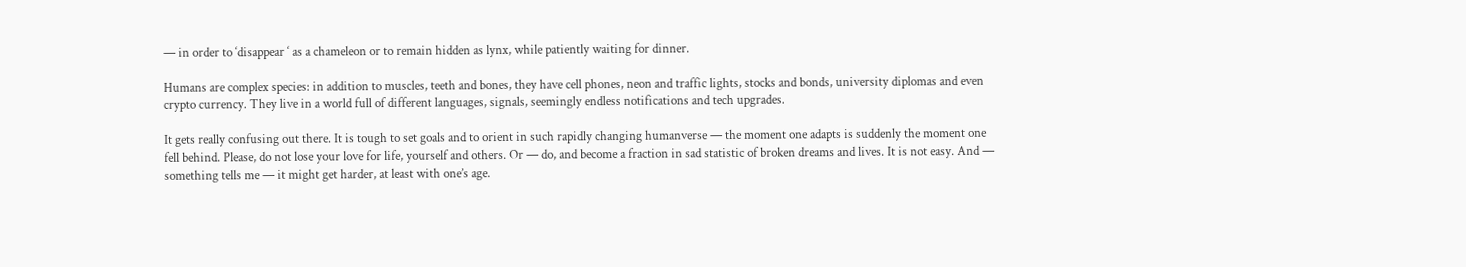— in order to ‘disappear ‘ as a chameleon or to remain hidden as lynx, while patiently waiting for dinner.

Humans are complex species: in addition to muscles, teeth and bones, they have cell phones, neon and traffic lights, stocks and bonds, university diplomas and even crypto currency. They live in a world full of different languages, signals, seemingly endless notifications and tech upgrades.

It gets really confusing out there. It is tough to set goals and to orient in such rapidly changing humanverse — the moment one adapts is suddenly the moment one fell behind. Please, do not lose your love for life, yourself and others. Or — do, and become a fraction in sad statistic of broken dreams and lives. It is not easy. And — something tells me — it might get harder, at least with one’s age.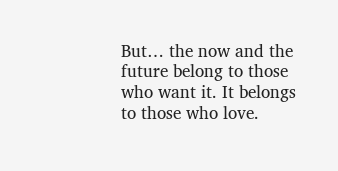But… the now and the future belong to those who want it. It belongs to those who love.